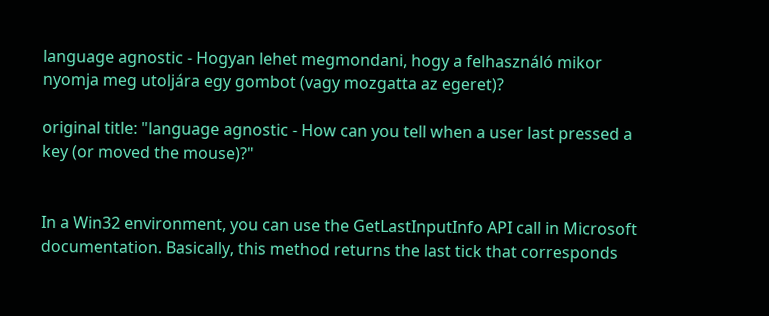language agnostic - Hogyan lehet megmondani, hogy a felhasználó mikor nyomja meg utoljára egy gombot (vagy mozgatta az egeret)?

original title: "language agnostic - How can you tell when a user last pressed a key (or moved the mouse)?"


In a Win32 environment, you can use the GetLastInputInfo API call in Microsoft documentation. Basically, this method returns the last tick that corresponds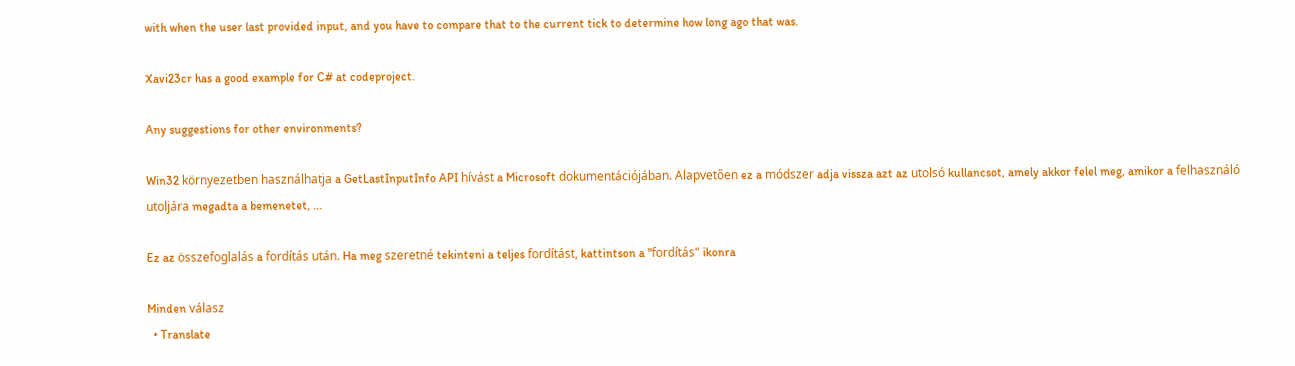with when the user last provided input, and you have to compare that to the current tick to determine how long ago that was.

Xavi23cr has a good example for C# at codeproject.

Any suggestions for other environments?

Win32 környezetben használhatja a GetLastInputInfo API hívást a Microsoft dokumentációjában. Alapvetően ez a módszer adja vissza azt az utolsó kullancsot, amely akkor felel meg, amikor a felhasználó utoljára megadta a bemenetet, ...

Ez az összefoglalás a fordítás után. Ha meg szeretné tekinteni a teljes fordítást, kattintson a "fordítás" ikonra

Minden válasz
  • Translate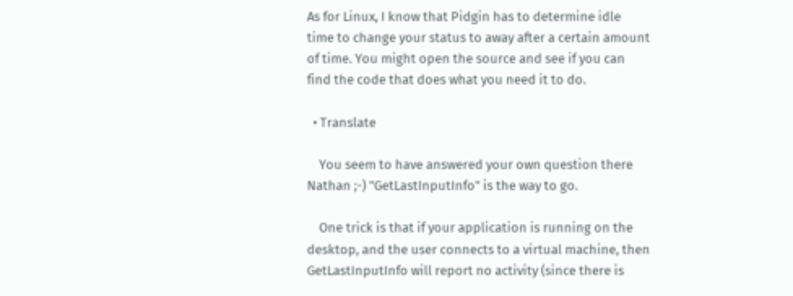As for Linux, I know that Pidgin has to determine idle time to change your status to away after a certain amount of time. You might open the source and see if you can find the code that does what you need it to do.

  • Translate

    You seem to have answered your own question there Nathan ;-) "GetLastInputInfo" is the way to go.

    One trick is that if your application is running on the desktop, and the user connects to a virtual machine, then GetLastInputInfo will report no activity (since there is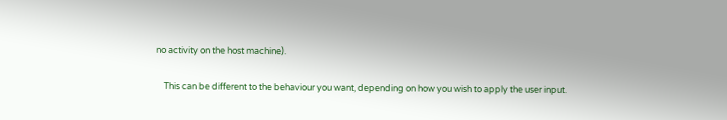no activity on the host machine).

    This can be different to the behaviour you want, depending on how you wish to apply the user input.